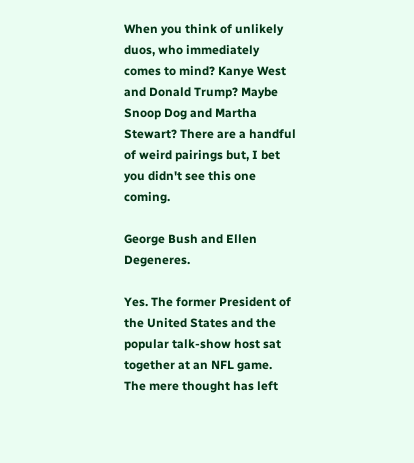When you think of unlikely duos, who immediately comes to mind? Kanye West and Donald Trump? Maybe Snoop Dog and Martha Stewart? There are a handful of weird pairings but, I bet you didn't see this one coming.

George Bush and Ellen Degeneres.

Yes. The former President of the United States and the popular talk-show host sat together at an NFL game. The mere thought has left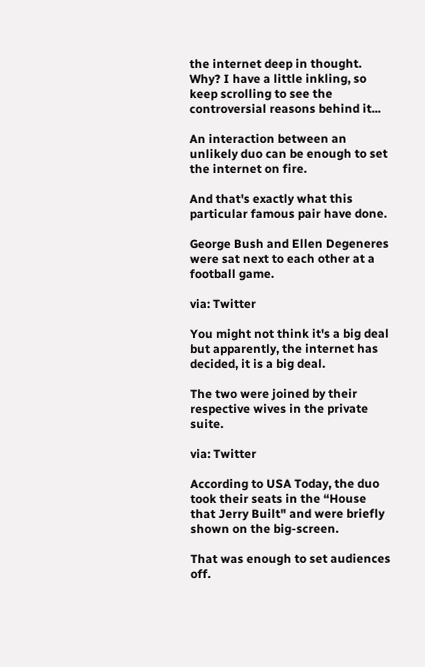the internet deep in thought. Why? I have a little inkling, so keep scrolling to see the controversial reasons behind it...

An interaction between an unlikely duo can be enough to set the internet on fire.

And that's exactly what this particular famous pair have done.

George Bush and Ellen Degeneres were sat next to each other at a football game.

via: Twitter

You might not think it's a big deal but apparently, the internet has decided, it is a big deal.

The two were joined by their respective wives in the private suite.

via: Twitter

According to USA Today, the duo took their seats in the “House that Jerry Built" and were briefly shown on the big-screen.

That was enough to set audiences off.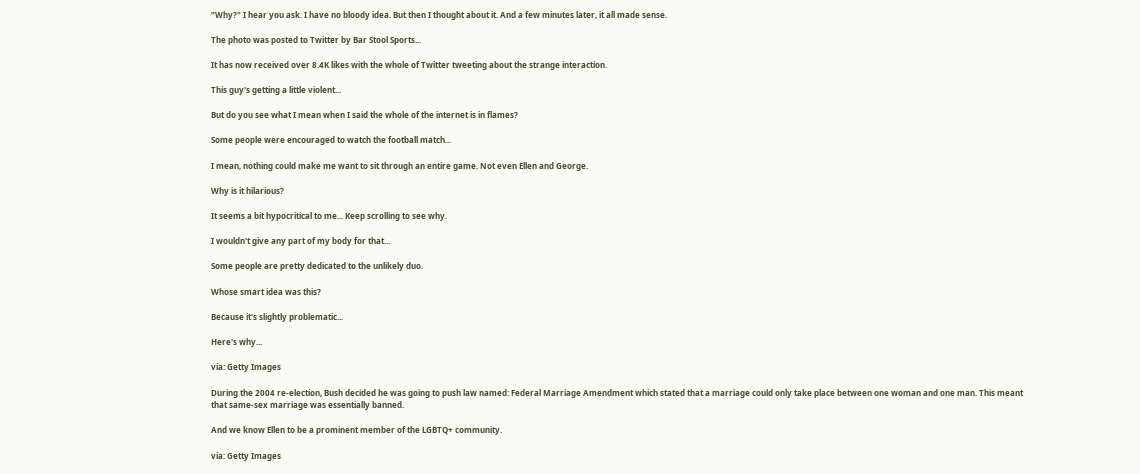"Why?" I hear you ask. I have no bloody idea. But then I thought about it. And a few minutes later, it all made sense.

The photo was posted to Twitter by Bar Stool Sports...

It has now received over 8.4K likes with the whole of Twitter tweeting about the strange interaction.

This guy's getting a little violent...

But do you see what I mean when I said the whole of the internet is in flames?

Some people were encouraged to watch the football match...

I mean, nothing could make me want to sit through an entire game. Not even Ellen and George.

Why is it hilarious?

It seems a bit hypocritical to me... Keep scrolling to see why.

I wouldn't give any part of my body for that...

Some people are pretty dedicated to the unlikely duo.

Whose smart idea was this?

Because it's slightly problematic...

Here's why...

via: Getty Images

During the 2004 re-election, Bush decided he was going to push law named: Federal Marriage Amendment which stated that a marriage could only take place between one woman and one man. This meant that same-sex marriage was essentially banned.

And we know Ellen to be a prominent member of the LGBTQ+ community.

via: Getty Images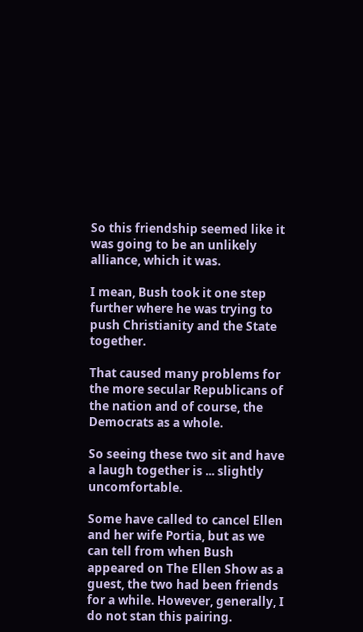So this friendship seemed like it was going to be an unlikely alliance, which it was.

I mean, Bush took it one step further where he was trying to push Christianity and the State together.

That caused many problems for the more secular Republicans of the nation and of course, the Democrats as a whole.

So seeing these two sit and have a laugh together is ... slightly uncomfortable.

Some have called to cancel Ellen and her wife Portia, but as we can tell from when Bush appeared on The Ellen Show as a guest, the two had been friends for a while. However, generally, I do not stan this pairing.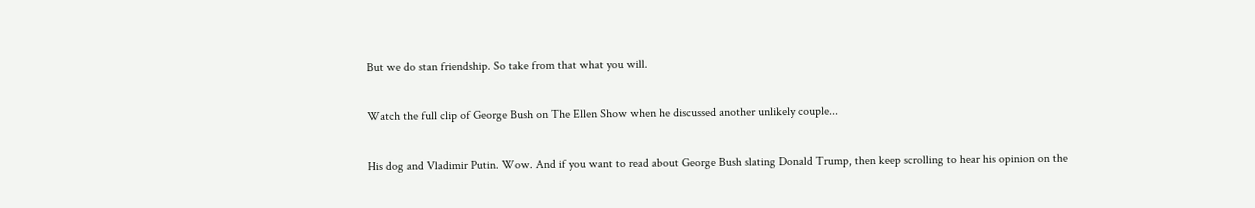But we do stan friendship. So take from that what you will.

Watch the full clip of George Bush on The Ellen Show when he discussed another unlikely couple...

His dog and Vladimir Putin. Wow. And if you want to read about George Bush slating Donald Trump, then keep scrolling to hear his opinion on the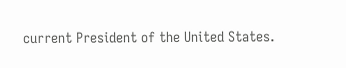current President of the United States.